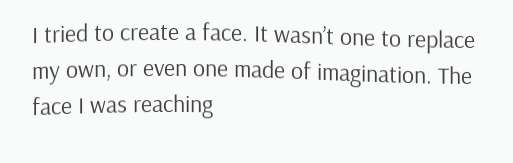I tried to create a face. It wasn’t one to replace my own, or even one made of imagination. The face I was reaching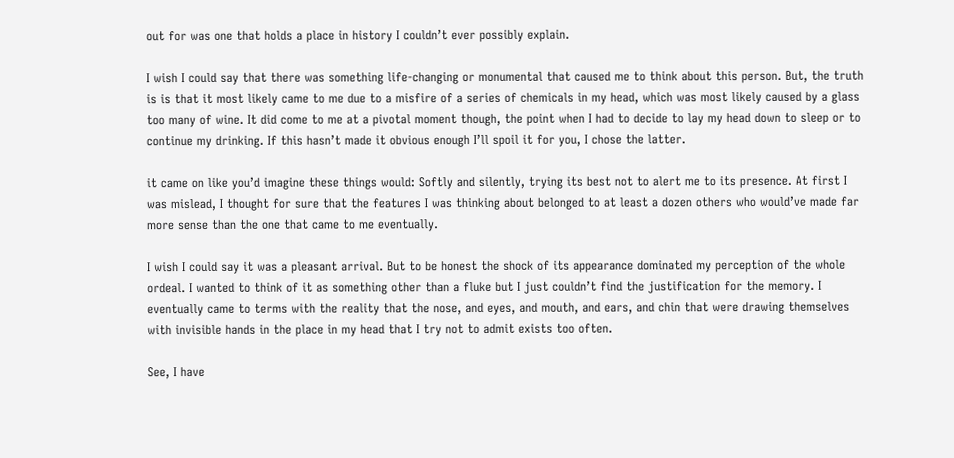out for was one that holds a place in history I couldn’t ever possibly explain.

I wish I could say that there was something life-changing or monumental that caused me to think about this person. But, the truth is is that it most likely came to me due to a misfire of a series of chemicals in my head, which was most likely caused by a glass too many of wine. It did come to me at a pivotal moment though, the point when I had to decide to lay my head down to sleep or to continue my drinking. If this hasn’t made it obvious enough I’ll spoil it for you, I chose the latter.

it came on like you’d imagine these things would: Softly and silently, trying its best not to alert me to its presence. At first I was mislead, I thought for sure that the features I was thinking about belonged to at least a dozen others who would’ve made far more sense than the one that came to me eventually.

I wish I could say it was a pleasant arrival. But to be honest the shock of its appearance dominated my perception of the whole ordeal. I wanted to think of it as something other than a fluke but I just couldn’t find the justification for the memory. I eventually came to terms with the reality that the nose, and eyes, and mouth, and ears, and chin that were drawing themselves with invisible hands in the place in my head that I try not to admit exists too often.

See, I have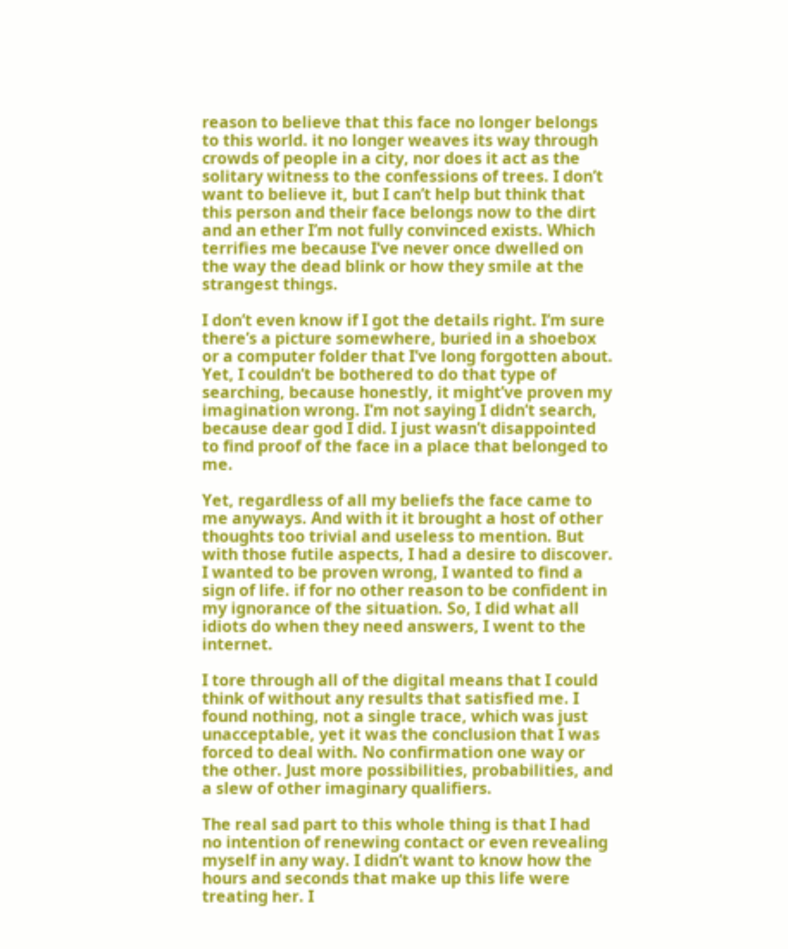reason to believe that this face no longer belongs to this world. it no longer weaves its way through crowds of people in a city, nor does it act as the solitary witness to the confessions of trees. I don’t want to believe it, but I can’t help but think that this person and their face belongs now to the dirt and an ether I’m not fully convinced exists. Which terrifies me because I’ve never once dwelled on the way the dead blink or how they smile at the strangest things.

I don’t even know if I got the details right. I’m sure there’s a picture somewhere, buried in a shoebox or a computer folder that I’ve long forgotten about. Yet, I couldn’t be bothered to do that type of searching, because honestly, it might’ve proven my imagination wrong. I’m not saying I didn’t search, because dear god I did. I just wasn’t disappointed to find proof of the face in a place that belonged to me.

Yet, regardless of all my beliefs the face came to me anyways. And with it it brought a host of other thoughts too trivial and useless to mention. But with those futile aspects, I had a desire to discover. I wanted to be proven wrong, I wanted to find a sign of life. if for no other reason to be confident in my ignorance of the situation. So, I did what all idiots do when they need answers, I went to the internet.

I tore through all of the digital means that I could think of without any results that satisfied me. I found nothing, not a single trace, which was just unacceptable, yet it was the conclusion that I was forced to deal with. No confirmation one way or the other. Just more possibilities, probabilities, and a slew of other imaginary qualifiers.

The real sad part to this whole thing is that I had no intention of renewing contact or even revealing myself in any way. I didn’t want to know how the hours and seconds that make up this life were treating her. I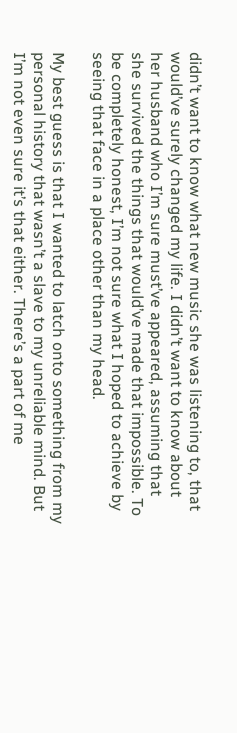didn’t want to know what new music she was listening to, that would’ve surely changed my life. I didn’t want to know about her husband who I’m sure must’ve appeared, assuming that she survived the things that would’ve made that impossible. To be completely honest, I’m not sure what I hoped to achieve by seeing that face in a place other than my head.

My best guess is that I wanted to latch onto something from my personal history that wasn’t a slave to my unreliable mind. But I’m not even sure it’s that either. There’s a part of me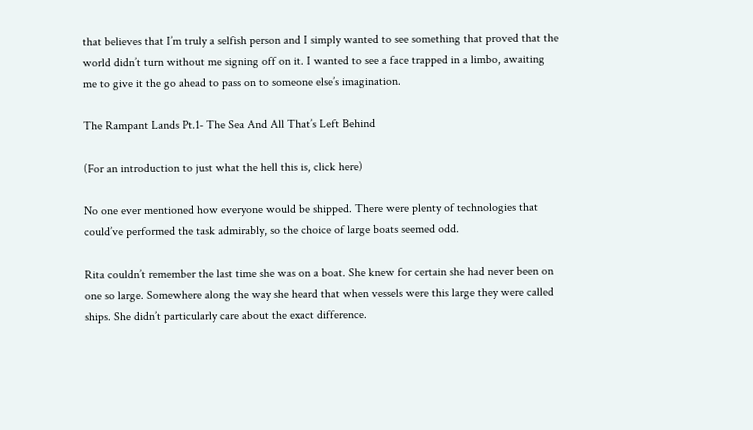that believes that I’m truly a selfish person and I simply wanted to see something that proved that the world didn’t turn without me signing off on it. I wanted to see a face trapped in a limbo, awaiting me to give it the go ahead to pass on to someone else’s imagination.

The Rampant Lands Pt.1- The Sea And All That’s Left Behind

(For an introduction to just what the hell this is, click here)

No one ever mentioned how everyone would be shipped. There were plenty of technologies that could’ve performed the task admirably, so the choice of large boats seemed odd.

Rita couldn’t remember the last time she was on a boat. She knew for certain she had never been on one so large. Somewhere along the way she heard that when vessels were this large they were called ships. She didn’t particularly care about the exact difference.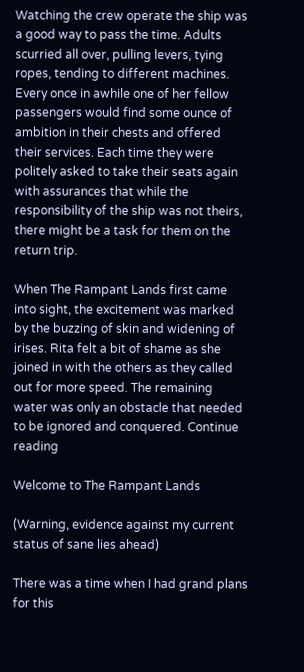Watching the crew operate the ship was a good way to pass the time. Adults scurried all over, pulling levers, tying ropes, tending to different machines. Every once in awhile one of her fellow passengers would find some ounce of ambition in their chests and offered their services. Each time they were politely asked to take their seats again with assurances that while the responsibility of the ship was not theirs, there might be a task for them on the return trip.

When The Rampant Lands first came into sight, the excitement was marked by the buzzing of skin and widening of irises. Rita felt a bit of shame as she joined in with the others as they called out for more speed. The remaining water was only an obstacle that needed to be ignored and conquered. Continue reading

Welcome to The Rampant Lands

(Warning, evidence against my current status of sane lies ahead)

There was a time when I had grand plans for this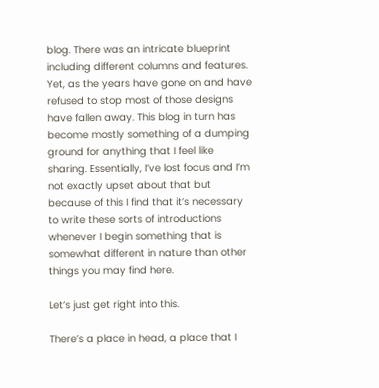blog. There was an intricate blueprint including different columns and features. Yet, as the years have gone on and have refused to stop most of those designs have fallen away. This blog in turn has become mostly something of a dumping ground for anything that I feel like sharing. Essentially, I’ve lost focus and I’m not exactly upset about that but because of this I find that it’s necessary to write these sorts of introductions whenever I begin something that is somewhat different in nature than other things you may find here.

Let’s just get right into this.

There’s a place in head, a place that I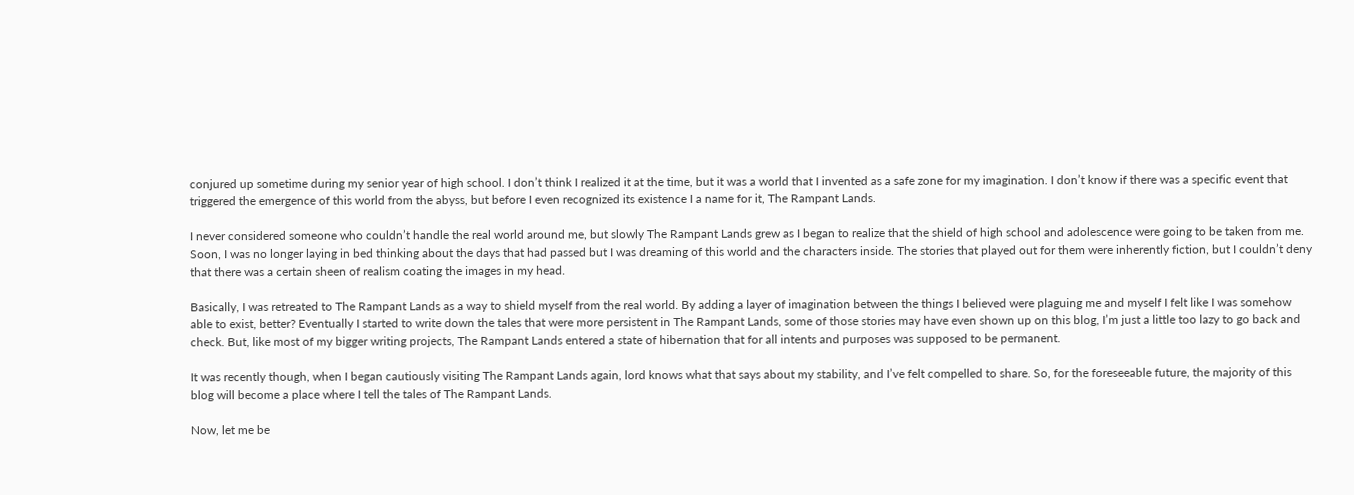conjured up sometime during my senior year of high school. I don’t think I realized it at the time, but it was a world that I invented as a safe zone for my imagination. I don’t know if there was a specific event that triggered the emergence of this world from the abyss, but before I even recognized its existence I a name for it, The Rampant Lands.

I never considered someone who couldn’t handle the real world around me, but slowly The Rampant Lands grew as I began to realize that the shield of high school and adolescence were going to be taken from me. Soon, I was no longer laying in bed thinking about the days that had passed but I was dreaming of this world and the characters inside. The stories that played out for them were inherently fiction, but I couldn’t deny that there was a certain sheen of realism coating the images in my head.

Basically, I was retreated to The Rampant Lands as a way to shield myself from the real world. By adding a layer of imagination between the things I believed were plaguing me and myself I felt like I was somehow able to exist, better? Eventually I started to write down the tales that were more persistent in The Rampant Lands, some of those stories may have even shown up on this blog, I’m just a little too lazy to go back and check. But, like most of my bigger writing projects, The Rampant Lands entered a state of hibernation that for all intents and purposes was supposed to be permanent.

It was recently though, when I began cautiously visiting The Rampant Lands again, lord knows what that says about my stability, and I’ve felt compelled to share. So, for the foreseeable future, the majority of this blog will become a place where I tell the tales of The Rampant Lands.

Now, let me be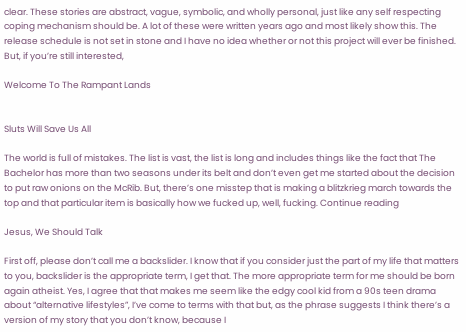clear. These stories are abstract, vague, symbolic, and wholly personal, just like any self respecting coping mechanism should be. A lot of these were written years ago and most likely show this. The release schedule is not set in stone and I have no idea whether or not this project will ever be finished. But, if you’re still interested,

Welcome To The Rampant Lands


Sluts Will Save Us All

The world is full of mistakes. The list is vast, the list is long and includes things like the fact that The Bachelor has more than two seasons under its belt and don’t even get me started about the decision to put raw onions on the McRib. But, there’s one misstep that is making a blitzkrieg march towards the top and that particular item is basically how we fucked up, well, fucking. Continue reading

Jesus, We Should Talk

First off, please don’t call me a backslider. I know that if you consider just the part of my life that matters to you, backslider is the appropriate term, I get that. The more appropriate term for me should be born again atheist. Yes, I agree that that makes me seem like the edgy cool kid from a 90s teen drama about “alternative lifestyles”, I’ve come to terms with that but, as the phrase suggests I think there’s a version of my story that you don’t know, because I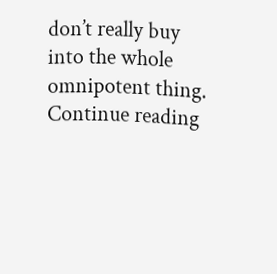don’t really buy into the whole omnipotent thing. Continue reading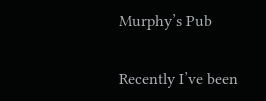Murphy’s Pub


Recently I’ve been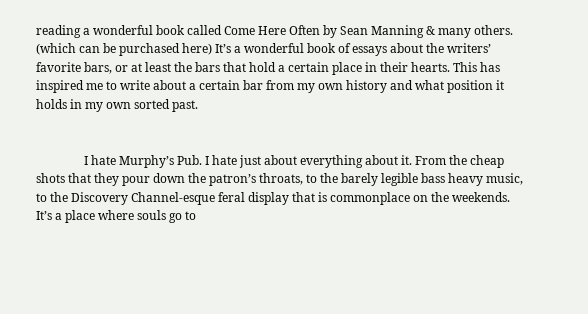reading a wonderful book called Come Here Often by Sean Manning & many others. (which can be purchased here) It’s a wonderful book of essays about the writers’ favorite bars, or at least the bars that hold a certain place in their hearts. This has inspired me to write about a certain bar from my own history and what position it holds in my own sorted past.


                I hate Murphy’s Pub. I hate just about everything about it. From the cheap shots that they pour down the patron’s throats, to the barely legible bass heavy music, to the Discovery Channel-esque feral display that is commonplace on the weekends. It’s a place where souls go to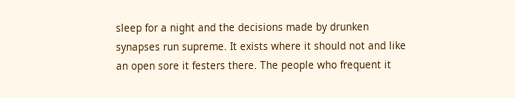sleep for a night and the decisions made by drunken synapses run supreme. It exists where it should not and like an open sore it festers there. The people who frequent it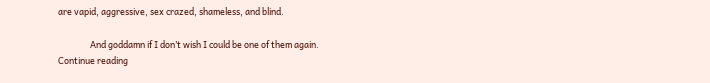are vapid, aggressive, sex crazed, shameless, and blind.

                And goddamn if I don’t wish I could be one of them again. Continue reading